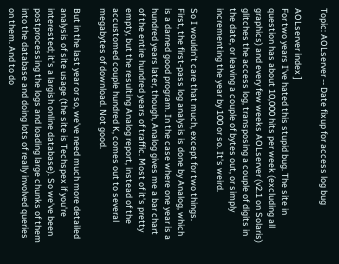Topic: AOLserver -- Date fixup for access log bug

AOLserver index ]
For two years I've hated this stupid bug. The site in question has about 10,000 hits per week (excluding all graphics) and every few weeks AOLserver (v2.1 on Solaris) glitches the access log, transposing a couple of digits in the date, or leaving a couple of bytes out, or simply incrementing the year by 100 or so. It's weird.

So I wouldn't care that much, except for two things. First, the first-pass log analysis is done by Analog, which is a darned good program. In the case where one year is a hundred years later, though, Analog gives me a bar chart of the entire hundred years of traffic. Most of it's pretty empty, but the resulting Analog report, instead of the accustomed couple hundred K, comes out to several megabytes of download. Not good.

But in the last year or so, we've need much more detailed analysis of site usage (the site is Techspex if you're interested; it's a largish online database). So we've been postprocessing the logs and loading large chunks of them into the database and doing lots of really involved queries on them. And to do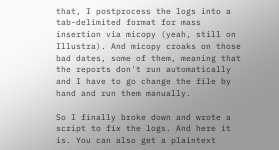that, I postprocess the logs into a tab-delimited format for mass insertion via micopy (yeah, still on Illustra). And micopy croaks on those bad dates, some of them, meaning that the reports don't run automatically and I have to go change the file by hand and run them manually.

So I finally broke down and wrote a script to fix the logs. And here it is. You can also get a plaintext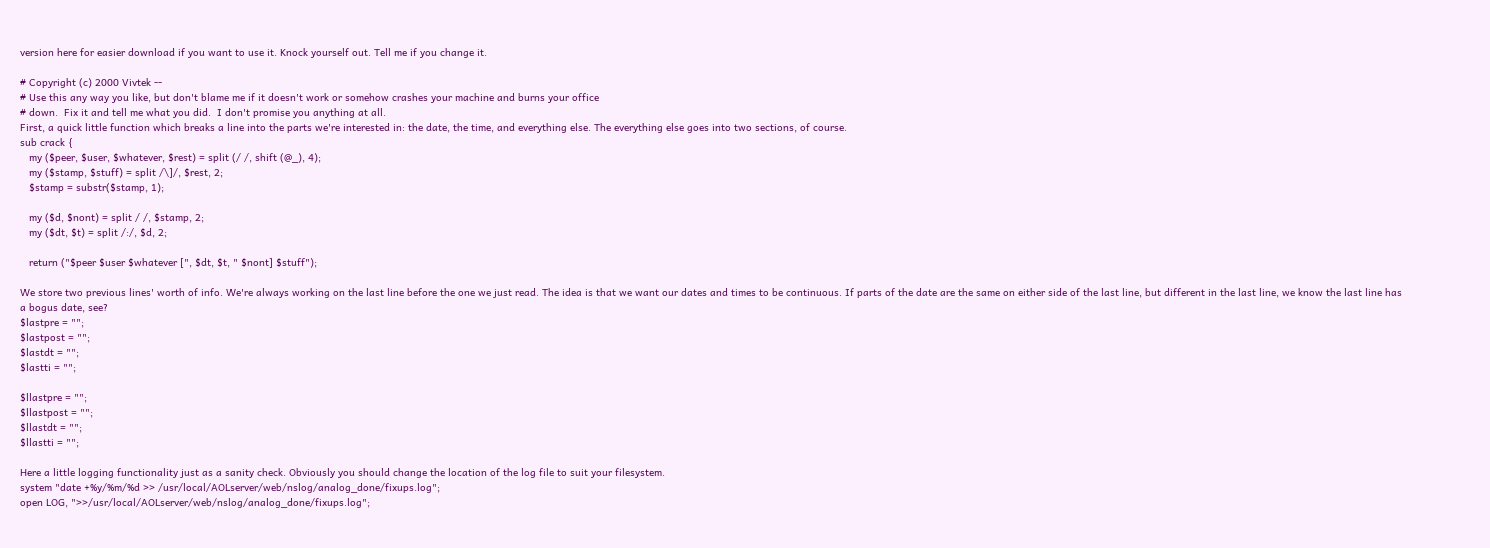version here for easier download if you want to use it. Knock yourself out. Tell me if you change it.

# Copyright (c) 2000 Vivtek --
# Use this any way you like, but don't blame me if it doesn't work or somehow crashes your machine and burns your office
# down.  Fix it and tell me what you did.  I don't promise you anything at all.
First, a quick little function which breaks a line into the parts we're interested in: the date, the time, and everything else. The everything else goes into two sections, of course.
sub crack {
   my ($peer, $user, $whatever, $rest) = split (/ /, shift (@_), 4);
   my ($stamp, $stuff) = split /\]/, $rest, 2;
   $stamp = substr($stamp, 1);

   my ($d, $nont) = split / /, $stamp, 2;
   my ($dt, $t) = split /:/, $d, 2;

   return ("$peer $user $whatever [", $dt, $t, " $nont] $stuff");

We store two previous lines' worth of info. We're always working on the last line before the one we just read. The idea is that we want our dates and times to be continuous. If parts of the date are the same on either side of the last line, but different in the last line, we know the last line has a bogus date, see?
$lastpre = "";
$lastpost = "";
$lastdt = "";
$lastti = "";

$llastpre = "";
$llastpost = "";
$llastdt = "";
$llastti = "";

Here a little logging functionality just as a sanity check. Obviously you should change the location of the log file to suit your filesystem.
system "date +%y/%m/%d >> /usr/local/AOLserver/web/nslog/analog_done/fixups.log";
open LOG, ">>/usr/local/AOLserver/web/nslog/analog_done/fixups.log";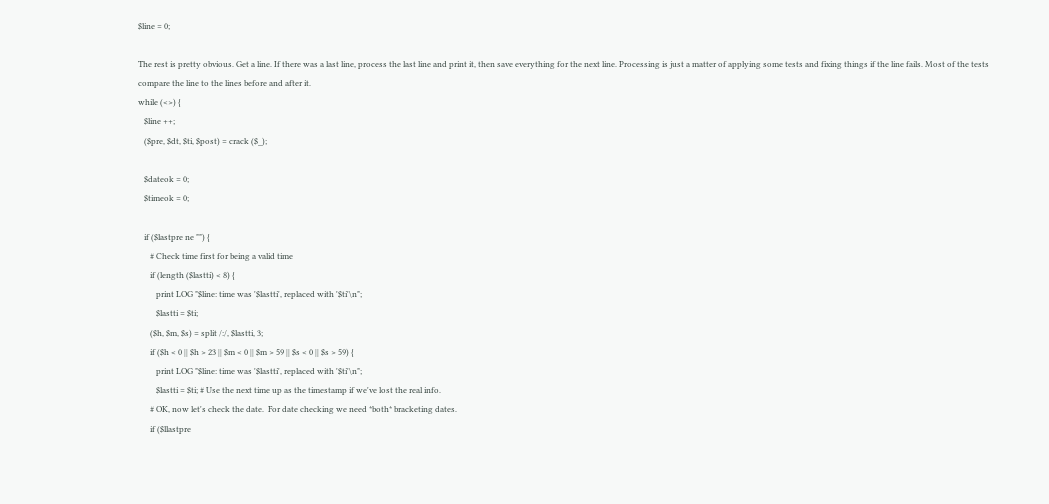$line = 0;

The rest is pretty obvious. Get a line. If there was a last line, process the last line and print it, then save everything for the next line. Processing is just a matter of applying some tests and fixing things if the line fails. Most of the tests compare the line to the lines before and after it.
while (<>) {
   $line ++;
   ($pre, $dt, $ti, $post) = crack ($_);

   $dateok = 0;
   $timeok = 0;

   if ($lastpre ne "") {
      # Check time first for being a valid time
      if (length ($lastti) < 8) {
         print LOG "$line: time was '$lastti', replaced with '$ti'\n";
         $lastti = $ti;
      ($h, $m, $s) = split /:/, $lastti, 3;
      if ($h < 0 || $h > 23 || $m < 0 || $m > 59 || $s < 0 || $s > 59) {
         print LOG "$line: time was '$lastti', replaced with '$ti'\n";
         $lastti = $ti; # Use the next time up as the timestamp if we've lost the real info.
      # OK, now let's check the date.  For date checking we need *both* bracketing dates.
      if ($llastpre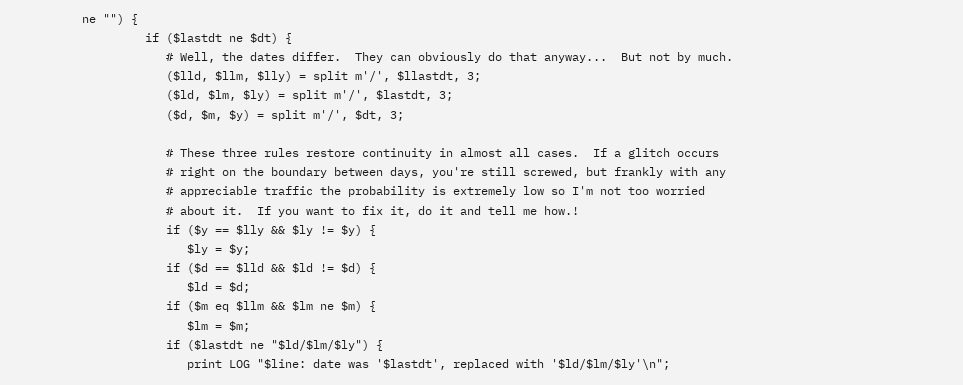ne "") {
         if ($lastdt ne $dt) {
            # Well, the dates differ.  They can obviously do that anyway...  But not by much.
            ($lld, $llm, $lly) = split m'/', $llastdt, 3;
            ($ld, $lm, $ly) = split m'/', $lastdt, 3;
            ($d, $m, $y) = split m'/', $dt, 3;

            # These three rules restore continuity in almost all cases.  If a glitch occurs
            # right on the boundary between days, you're still screwed, but frankly with any
            # appreciable traffic the probability is extremely low so I'm not too worried
            # about it.  If you want to fix it, do it and tell me how.!
            if ($y == $lly && $ly != $y) {
               $ly = $y;
            if ($d == $lld && $ld != $d) {
               $ld = $d;
            if ($m eq $llm && $lm ne $m) {
               $lm = $m;
            if ($lastdt ne "$ld/$lm/$ly") {
               print LOG "$line: date was '$lastdt', replaced with '$ld/$lm/$ly'\n";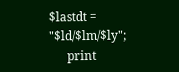$lastdt = "$ld/$lm/$ly";
      print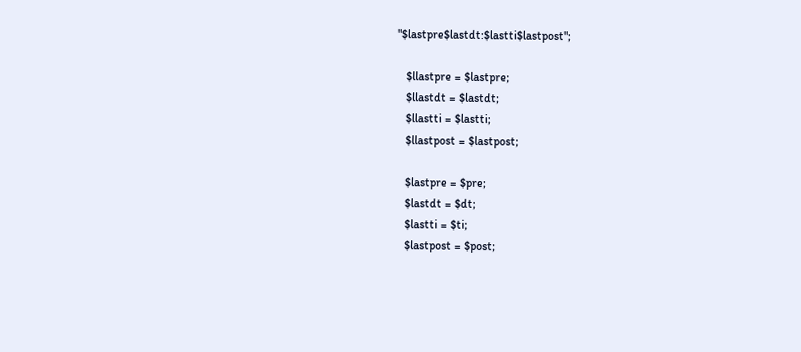"$lastpre$lastdt:$lastti$lastpost";

   $llastpre = $lastpre;
   $llastdt = $lastdt;
   $llastti = $lastti;
   $llastpost = $lastpost;

   $lastpre = $pre;
   $lastdt = $dt;
   $lastti = $ti;
   $lastpost = $post;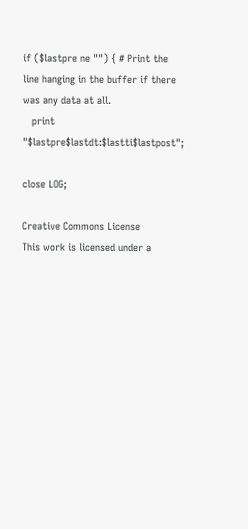if ($lastpre ne "") { # Print the line hanging in the buffer if there was any data at all.
   print "$lastpre$lastdt:$lastti$lastpost";

close LOG;

Creative Commons License
This work is licensed under a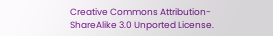Creative Commons Attribution-ShareAlike 3.0 Unported License.